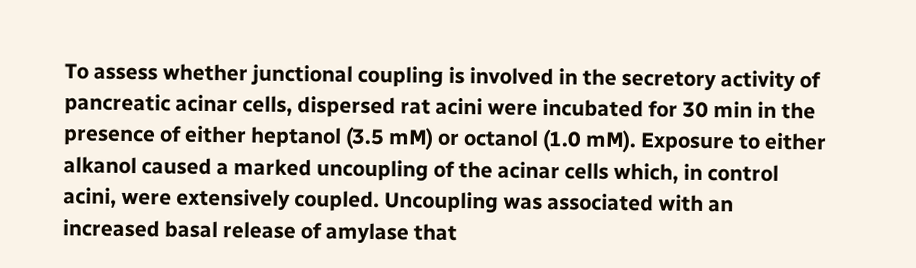To assess whether junctional coupling is involved in the secretory activity of pancreatic acinar cells, dispersed rat acini were incubated for 30 min in the presence of either heptanol (3.5 mM) or octanol (1.0 mM). Exposure to either alkanol caused a marked uncoupling of the acinar cells which, in control acini, were extensively coupled. Uncoupling was associated with an increased basal release of amylase that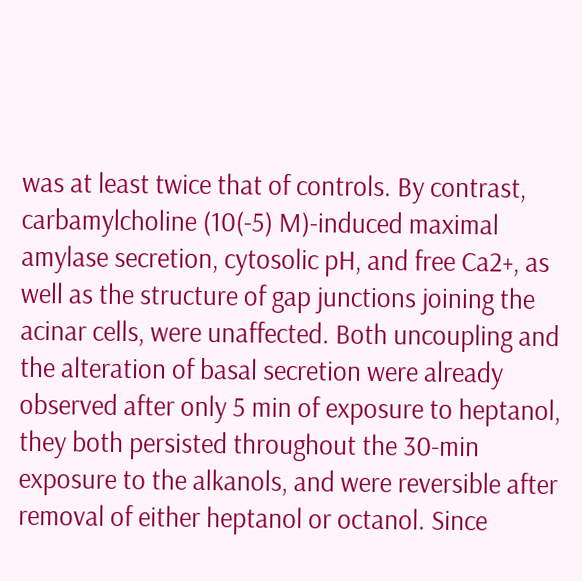was at least twice that of controls. By contrast, carbamylcholine (10(-5) M)-induced maximal amylase secretion, cytosolic pH, and free Ca2+, as well as the structure of gap junctions joining the acinar cells, were unaffected. Both uncoupling and the alteration of basal secretion were already observed after only 5 min of exposure to heptanol, they both persisted throughout the 30-min exposure to the alkanols, and were reversible after removal of either heptanol or octanol. Since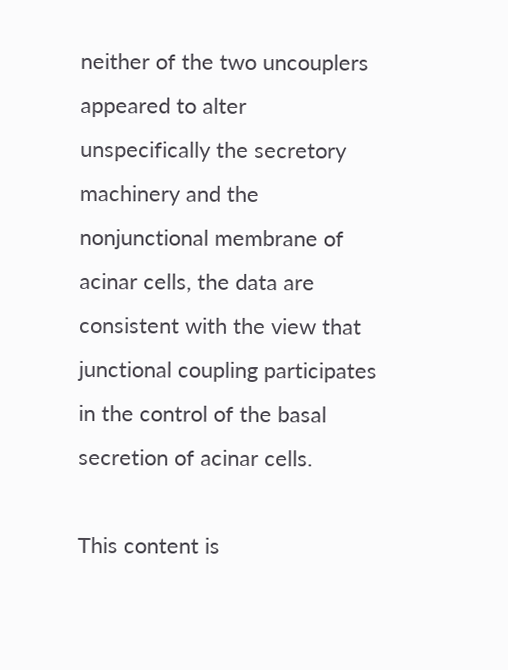neither of the two uncouplers appeared to alter unspecifically the secretory machinery and the nonjunctional membrane of acinar cells, the data are consistent with the view that junctional coupling participates in the control of the basal secretion of acinar cells.

This content is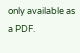only available as a PDF.